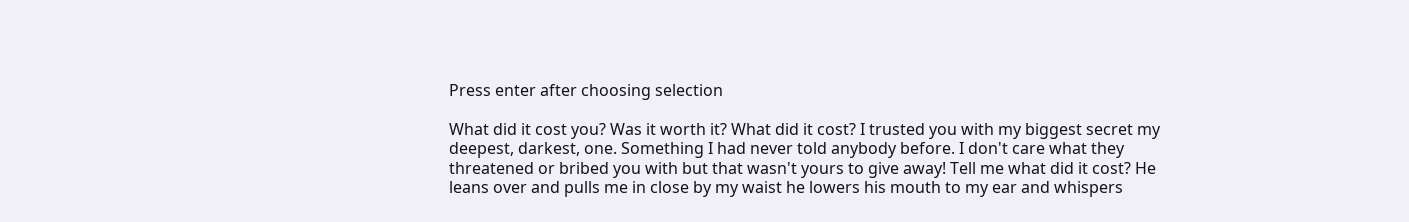Press enter after choosing selection

What did it cost you? Was it worth it? What did it cost? I trusted you with my biggest secret my deepest, darkest, one. Something I had never told anybody before. I don't care what they threatened or bribed you with but that wasn't yours to give away! Tell me what did it cost? He leans over and pulls me in close by my waist he lowers his mouth to my ear and whispers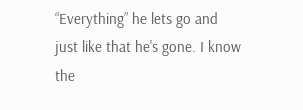“Everything” he lets go and just like that he's gone. I know the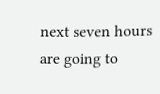next seven hours are going to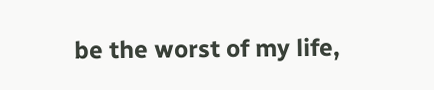be the worst of my life,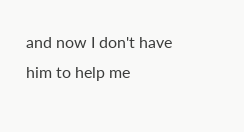and now I don't have him to help me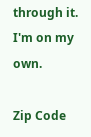through it. I'm on my own.

Zip Code